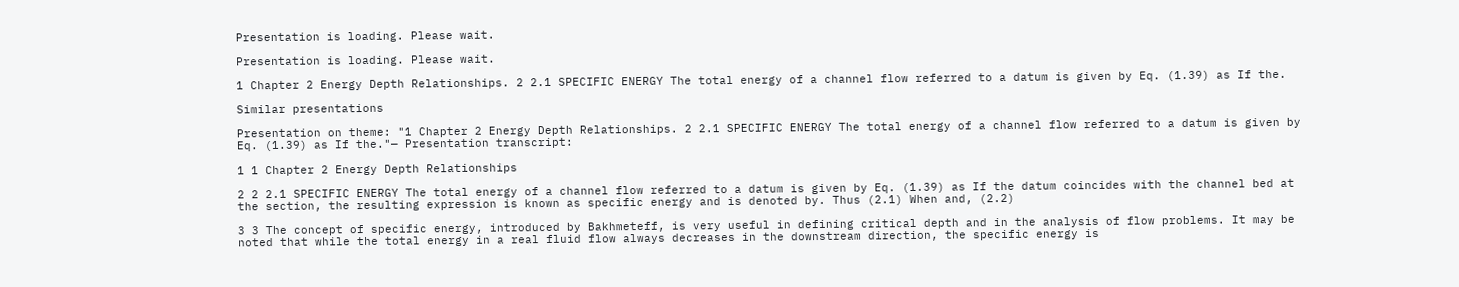Presentation is loading. Please wait.

Presentation is loading. Please wait.

1 Chapter 2 Energy Depth Relationships. 2 2.1 SPECIFIC ENERGY The total energy of a channel flow referred to a datum is given by Eq. (1.39) as If the.

Similar presentations

Presentation on theme: "1 Chapter 2 Energy Depth Relationships. 2 2.1 SPECIFIC ENERGY The total energy of a channel flow referred to a datum is given by Eq. (1.39) as If the."— Presentation transcript:

1 1 Chapter 2 Energy Depth Relationships

2 2 2.1 SPECIFIC ENERGY The total energy of a channel flow referred to a datum is given by Eq. (1.39) as If the datum coincides with the channel bed at the section, the resulting expression is known as specific energy and is denoted by. Thus (2.1) When and, (2.2)

3 3 The concept of specific energy, introduced by Bakhmeteff, is very useful in defining critical depth and in the analysis of flow problems. It may be noted that while the total energy in a real fluid flow always decreases in the downstream direction, the specific energy is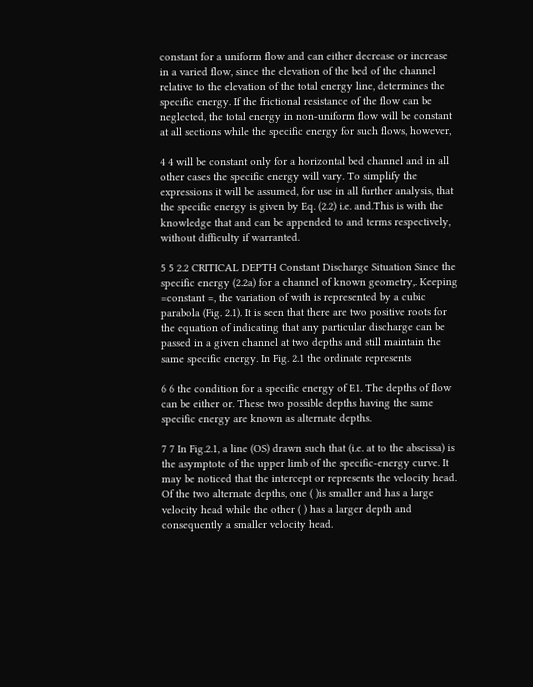constant for a uniform flow and can either decrease or increase in a varied flow, since the elevation of the bed of the channel relative to the elevation of the total energy line, determines the specific energy. If the frictional resistance of the flow can be neglected, the total energy in non-uniform flow will be constant at all sections while the specific energy for such flows, however,

4 4 will be constant only for a horizontal bed channel and in all other cases the specific energy will vary. To simplify the expressions it will be assumed, for use in all further analysis, that the specific energy is given by Eq. (2.2) i.e. and.This is with the knowledge that and can be appended to and terms respectively, without difficulty if warranted.

5 5 2.2 CRITICAL DEPTH Constant Discharge Situation Since the specific energy (2.2a) for a channel of known geometry,. Keeping =constant =, the variation of with is represented by a cubic parabola (Fig. 2.1). It is seen that there are two positive roots for the equation of indicating that any particular discharge can be passed in a given channel at two depths and still maintain the same specific energy. In Fig. 2.1 the ordinate represents

6 6 the condition for a specific energy of E1. The depths of flow can be either or. These two possible depths having the same specific energy are known as alternate depths.

7 7 In Fig.2.1, a line (OS) drawn such that (i.e. at to the abscissa) is the asymptote of the upper limb of the specific-energy curve. It may be noticed that the intercept or represents the velocity head. Of the two alternate depths, one ( )is smaller and has a large velocity head while the other ( ) has a larger depth and consequently a smaller velocity head.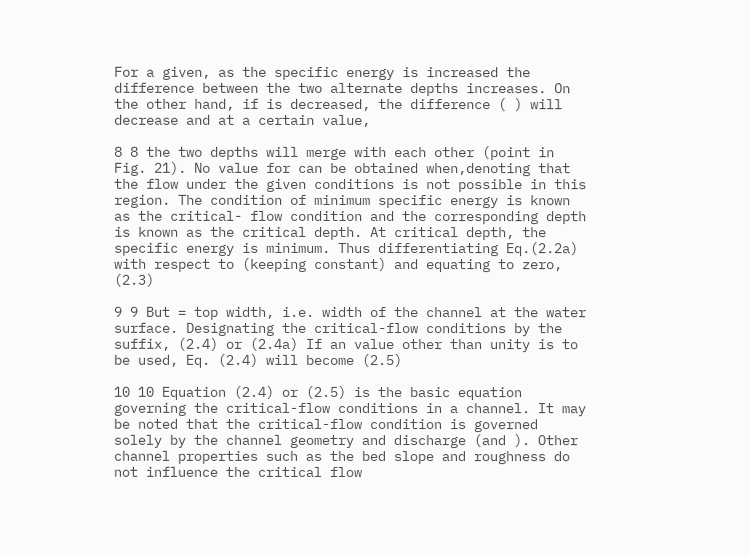For a given, as the specific energy is increased the difference between the two alternate depths increases. On the other hand, if is decreased, the difference ( ) will decrease and at a certain value,

8 8 the two depths will merge with each other (point in Fig. 21). No value for can be obtained when,denoting that the flow under the given conditions is not possible in this region. The condition of minimum specific energy is known as the critical- flow condition and the corresponding depth is known as the critical depth. At critical depth, the specific energy is minimum. Thus differentiating Eq.(2.2a) with respect to (keeping constant) and equating to zero, (2.3)

9 9 But = top width, i.e. width of the channel at the water surface. Designating the critical-flow conditions by the suffix, (2.4) or (2.4a) If an value other than unity is to be used, Eq. (2.4) will become (2.5)

10 10 Equation (2.4) or (2.5) is the basic equation governing the critical-flow conditions in a channel. It may be noted that the critical-flow condition is governed solely by the channel geometry and discharge (and ). Other channel properties such as the bed slope and roughness do not influence the critical flow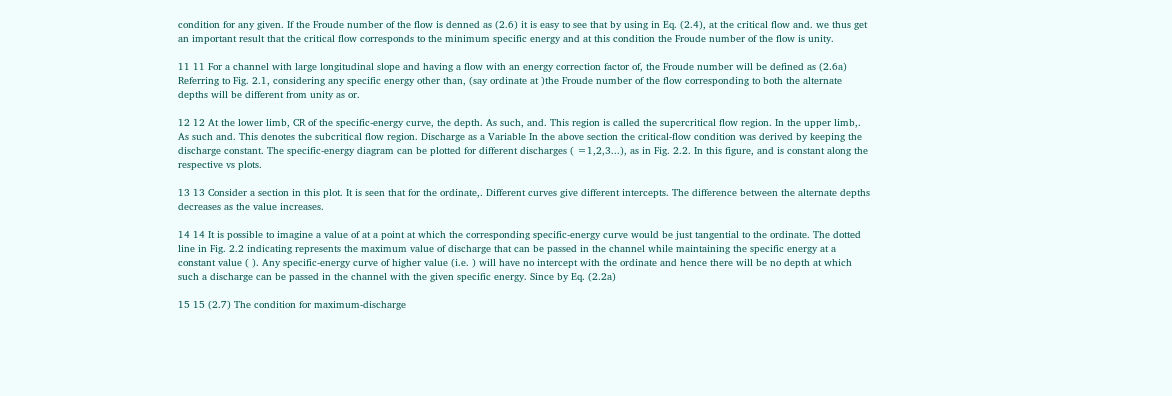condition for any given. If the Froude number of the flow is denned as (2.6) it is easy to see that by using in Eq. (2.4), at the critical flow and. we thus get an important result that the critical flow corresponds to the minimum specific energy and at this condition the Froude number of the flow is unity.

11 11 For a channel with large longitudinal slope and having a flow with an energy correction factor of, the Froude number will be defined as (2.6a) Referring to Fig. 2.1, considering any specific energy other than, (say ordinate at )the Froude number of the flow corresponding to both the alternate depths will be different from unity as or.

12 12 At the lower limb, CR of the specific-energy curve, the depth. As such, and. This region is called the supercritical flow region. In the upper limb,. As such and. This denotes the subcritical flow region. Discharge as a Variable In the above section the critical-flow condition was derived by keeping the discharge constant. The specific-energy diagram can be plotted for different discharges ( =1,2,3...), as in Fig. 2.2. In this figure, and is constant along the respective vs plots.

13 13 Consider a section in this plot. It is seen that for the ordinate,. Different curves give different intercepts. The difference between the alternate depths decreases as the value increases.

14 14 It is possible to imagine a value of at a point at which the corresponding specific-energy curve would be just tangential to the ordinate. The dotted line in Fig. 2.2 indicating represents the maximum value of discharge that can be passed in the channel while maintaining the specific energy at a constant value ( ). Any specific-energy curve of higher value (i.e. ) will have no intercept with the ordinate and hence there will be no depth at which such a discharge can be passed in the channel with the given specific energy. Since by Eq. (2.2a)

15 15 (2.7) The condition for maximum-discharge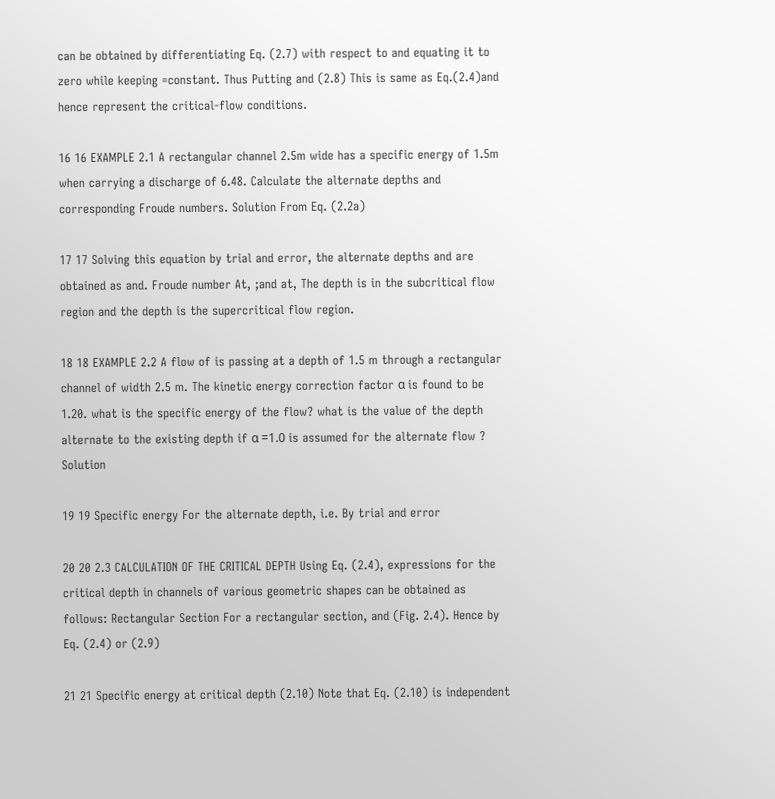can be obtained by differentiating Eq. (2.7) with respect to and equating it to zero while keeping =constant. Thus Putting and (2.8) This is same as Eq.(2.4)and hence represent the critical-flow conditions.

16 16 EXAMPLE 2.1 A rectangular channel 2.5m wide has a specific energy of 1.5m when carrying a discharge of 6.48. Calculate the alternate depths and corresponding Froude numbers. Solution From Eq. (2.2a)

17 17 Solving this equation by trial and error, the alternate depths and are obtained as and. Froude number At, ;and at, The depth is in the subcritical flow region and the depth is the supercritical flow region.

18 18 EXAMPLE 2.2 A flow of is passing at a depth of 1.5 m through a rectangular channel of width 2.5 m. The kinetic energy correction factor α is found to be 1.20. what is the specific energy of the flow? what is the value of the depth alternate to the existing depth if α =1.0 is assumed for the alternate flow ? Solution

19 19 Specific energy For the alternate depth, i.e. By trial and error

20 20 2.3 CALCULATION OF THE CRITICAL DEPTH Using Eq. (2.4), expressions for the critical depth in channels of various geometric shapes can be obtained as follows: Rectangular Section For a rectangular section, and (Fig. 2.4). Hence by Eq. (2.4) or (2.9)

21 21 Specific energy at critical depth (2.10) Note that Eq. (2.10) is independent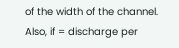of the width of the channel. Also, if = discharge per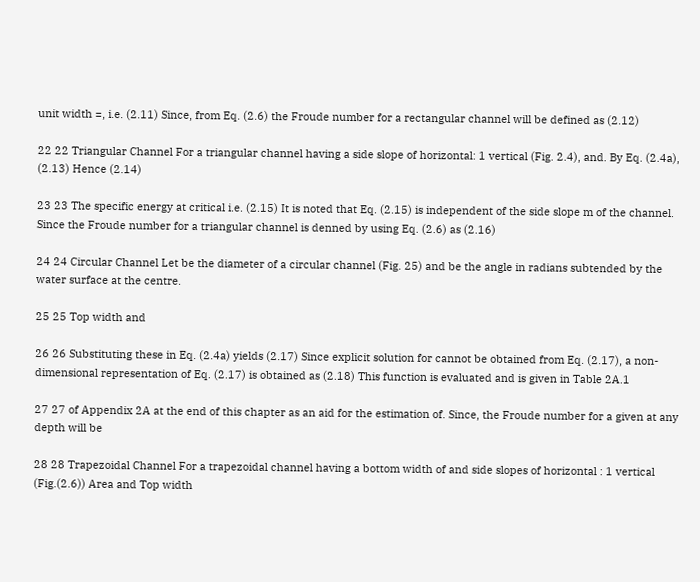unit width =, i.e. (2.11) Since, from Eq. (2.6) the Froude number for a rectangular channel will be defined as (2.12)

22 22 Triangular Channel For a triangular channel having a side slope of horizontal: 1 vertical (Fig. 2.4), and. By Eq. (2.4a), (2.13) Hence (2.14)

23 23 The specific energy at critical i.e. (2.15) It is noted that Eq. (2.15) is independent of the side slope m of the channel. Since the Froude number for a triangular channel is denned by using Eq. (2.6) as (2.16)

24 24 Circular Channel Let be the diameter of a circular channel (Fig. 25) and be the angle in radians subtended by the water surface at the centre.

25 25 Top width and

26 26 Substituting these in Eq. (2.4a) yields (2.17) Since explicit solution for cannot be obtained from Eq. (2.17), a non-dimensional representation of Eq. (2.17) is obtained as (2.18) This function is evaluated and is given in Table 2A.1

27 27 of Appendix 2A at the end of this chapter as an aid for the estimation of. Since, the Froude number for a given at any depth will be

28 28 Trapezoidal Channel For a trapezoidal channel having a bottom width of and side slopes of horizontal : 1 vertical (Fig.(2.6)) Area and Top width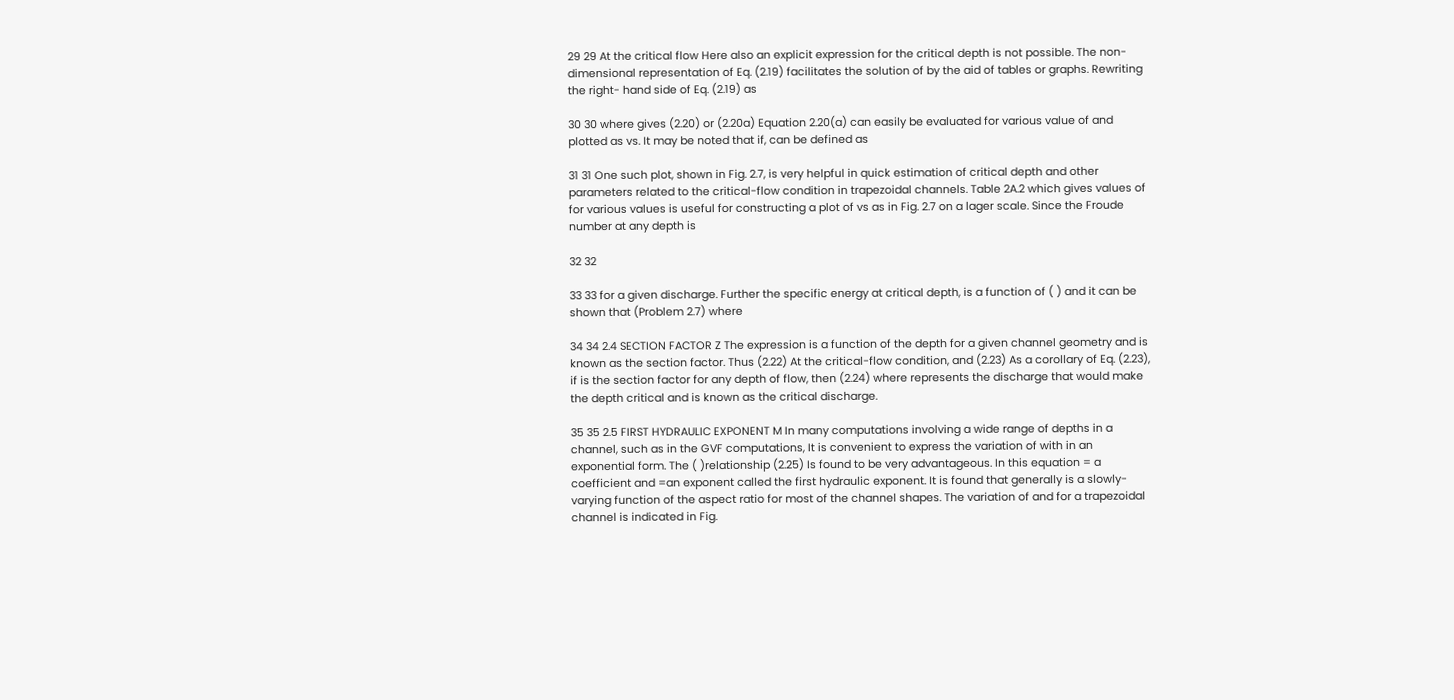29 29 At the critical flow Here also an explicit expression for the critical depth is not possible. The non-dimensional representation of Eq. (2.19) facilitates the solution of by the aid of tables or graphs. Rewriting the right- hand side of Eq. (2.19) as

30 30 where gives (2.20) or (2.20a) Equation 2.20(a) can easily be evaluated for various value of and plotted as vs. It may be noted that if, can be defined as

31 31 One such plot, shown in Fig. 2.7, is very helpful in quick estimation of critical depth and other parameters related to the critical-flow condition in trapezoidal channels. Table 2A.2 which gives values of for various values is useful for constructing a plot of vs as in Fig. 2.7 on a lager scale. Since the Froude number at any depth is

32 32

33 33 for a given discharge. Further the specific energy at critical depth, is a function of ( ) and it can be shown that (Problem 2.7) where

34 34 2.4 SECTION FACTOR Z The expression is a function of the depth for a given channel geometry and is known as the section factor. Thus (2.22) At the critical-flow condition, and (2.23) As a corollary of Eq. (2.23), if is the section factor for any depth of flow, then (2.24) where represents the discharge that would make the depth critical and is known as the critical discharge.

35 35 2.5 FIRST HYDRAULIC EXPONENT M In many computations involving a wide range of depths in a channel, such as in the GVF computations, It is convenient to express the variation of with in an exponential form. The ( )relationship (2.25) Is found to be very advantageous. In this equation = a coefficient and =an exponent called the first hydraulic exponent. It is found that generally is a slowly-varying function of the aspect ratio for most of the channel shapes. The variation of and for a trapezoidal channel is indicated in Fig.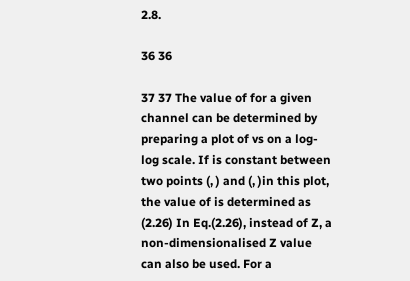2.8.

36 36

37 37 The value of for a given channel can be determined by preparing a plot of vs on a log- log scale. If is constant between two points (, ) and (, )in this plot, the value of is determined as (2.26) In Eq.(2.26), instead of Z, a non-dimensionalised Z value can also be used. For a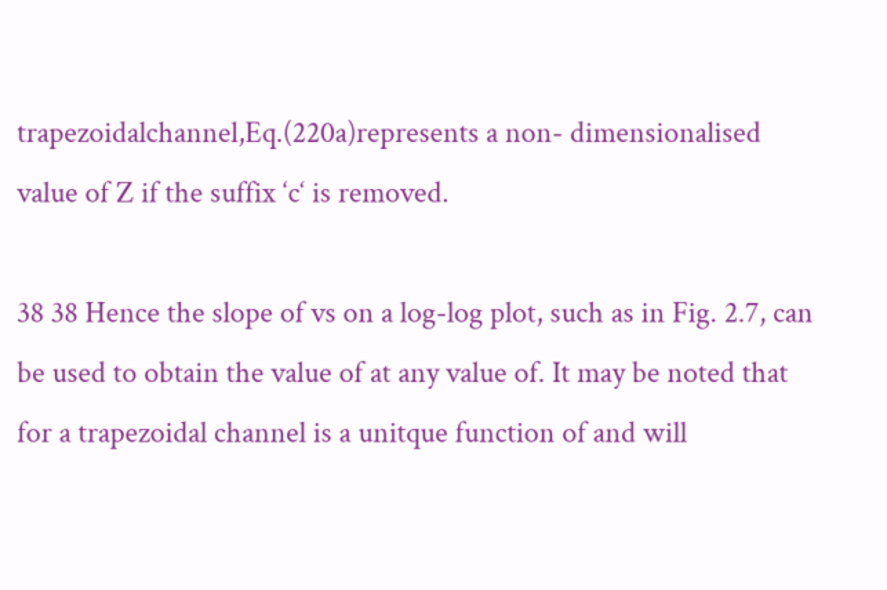trapezoidalchannel,Eq.(220a)represents a non- dimensionalised value of Z if the suffix ‘c‘ is removed.

38 38 Hence the slope of vs on a log-log plot, such as in Fig. 2.7, can be used to obtain the value of at any value of. It may be noted that for a trapezoidal channel is a unitque function of and will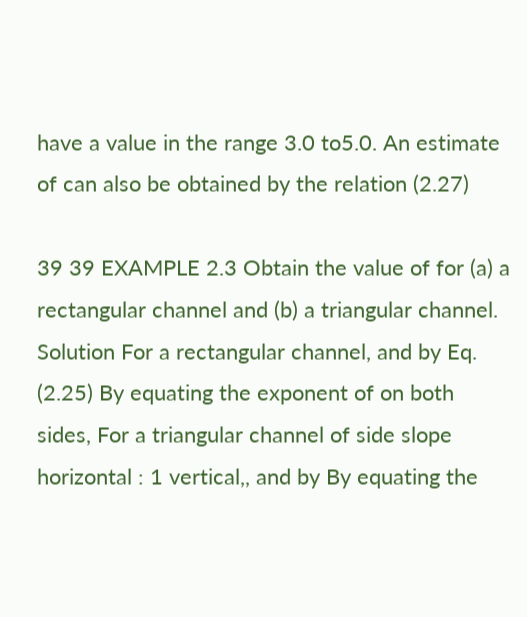have a value in the range 3.0 to5.0. An estimate of can also be obtained by the relation (2.27)

39 39 EXAMPLE 2.3 Obtain the value of for (a) a rectangular channel and (b) a triangular channel. Solution For a rectangular channel, and by Eq. (2.25) By equating the exponent of on both sides, For a triangular channel of side slope horizontal : 1 vertical,, and by By equating the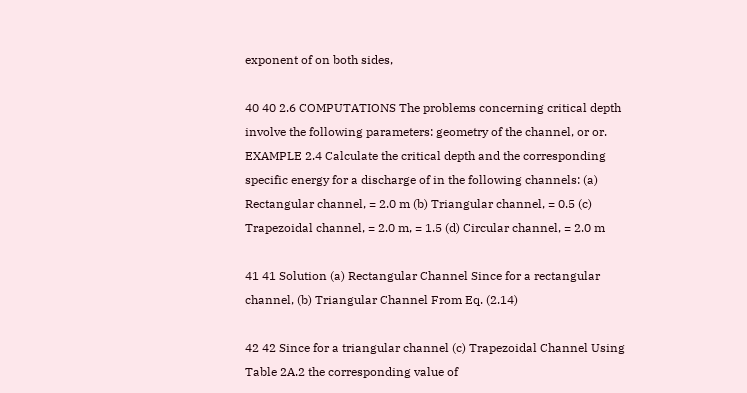exponent of on both sides,

40 40 2.6 COMPUTATIONS The problems concerning critical depth involve the following parameters: geometry of the channel, or or. EXAMPLE 2.4 Calculate the critical depth and the corresponding specific energy for a discharge of in the following channels: (a) Rectangular channel, = 2.0 m (b) Triangular channel, = 0.5 (c) Trapezoidal channel, = 2.0 m, = 1.5 (d) Circular channel, = 2.0 m

41 41 Solution (a) Rectangular Channel Since for a rectangular channel, (b) Triangular Channel From Eq. (2.14)

42 42 Since for a triangular channel (c) Trapezoidal Channel Using Table 2A.2 the corresponding value of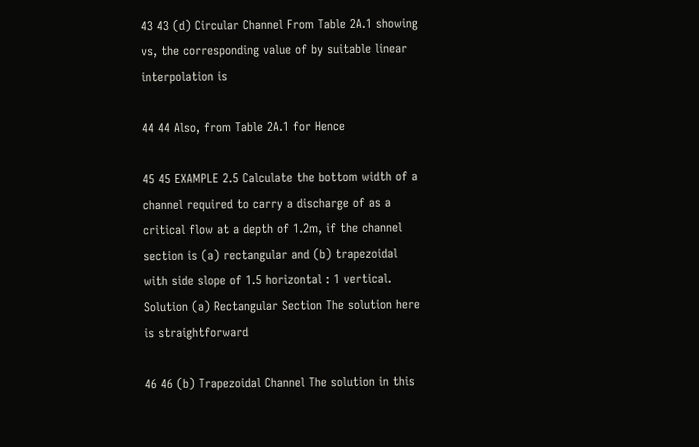43 43 (d) Circular Channel From Table 2A.1 showing vs, the corresponding value of by suitable linear interpolation is

44 44 Also, from Table 2A.1 for Hence

45 45 EXAMPLE 2.5 Calculate the bottom width of a channel required to carry a discharge of as a critical flow at a depth of 1.2m, if the channel section is (a) rectangular and (b) trapezoidal with side slope of 1.5 horizontal : 1 vertical. Solution (a) Rectangular Section The solution here is straightforward

46 46 (b) Trapezoidal Channel The solution in this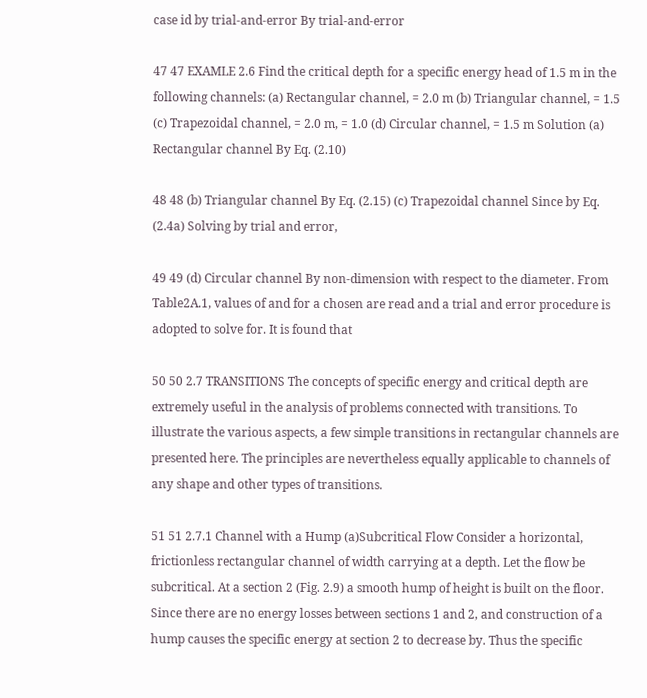case id by trial-and-error By trial-and-error

47 47 EXAMLE 2.6 Find the critical depth for a specific energy head of 1.5 m in the following channels: (a) Rectangular channel, = 2.0 m (b) Triangular channel, = 1.5 (c) Trapezoidal channel, = 2.0 m, = 1.0 (d) Circular channel, = 1.5 m Solution (a) Rectangular channel By Eq. (2.10)

48 48 (b) Triangular channel By Eq. (2.15) (c) Trapezoidal channel Since by Eq. (2.4a) Solving by trial and error,

49 49 (d) Circular channel By non-dimension with respect to the diameter. From Table2A.1, values of and for a chosen are read and a trial and error procedure is adopted to solve for. It is found that

50 50 2.7 TRANSITIONS The concepts of specific energy and critical depth are extremely useful in the analysis of problems connected with transitions. To illustrate the various aspects, a few simple transitions in rectangular channels are presented here. The principles are nevertheless equally applicable to channels of any shape and other types of transitions.

51 51 2.7.1 Channel with a Hump (a)Subcritical Flow Consider a horizontal, frictionless rectangular channel of width carrying at a depth. Let the flow be subcritical. At a section 2 (Fig. 2.9) a smooth hump of height is built on the floor. Since there are no energy losses between sections 1 and 2, and construction of a hump causes the specific energy at section 2 to decrease by. Thus the specific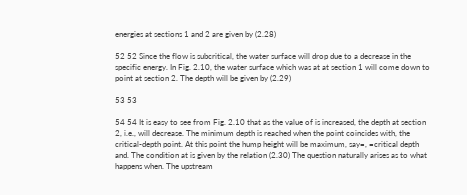energies at sections 1 and 2 are given by (2.28)

52 52 Since the flow is subcritical, the water surface will drop due to a decrease in the specific energy. In Fig. 2.10, the water surface which was at at section 1 will come down to point at section 2. The depth will be given by (2.29)

53 53

54 54 It is easy to see from Fig. 2.10 that as the value of is increased, the depth at section 2, i.e., will decrease. The minimum depth is reached when the point coincides with, the critical-depth point. At this point the hump height will be maximum, say=, =critical depth and. The condition at is given by the relation (2.30) The question naturally arises as to what happens when. The upstream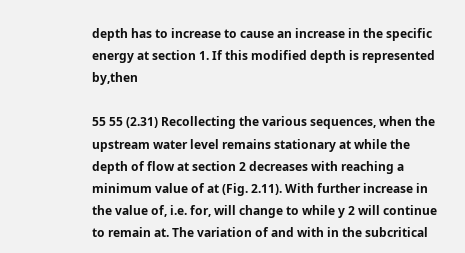depth has to increase to cause an increase in the specific energy at section 1. If this modified depth is represented by,then

55 55 (2.31) Recollecting the various sequences, when the upstream water level remains stationary at while the depth of flow at section 2 decreases with reaching a minimum value of at (Fig. 2.11). With further increase in the value of, i.e. for, will change to while y 2 will continue to remain at. The variation of and with in the subcritical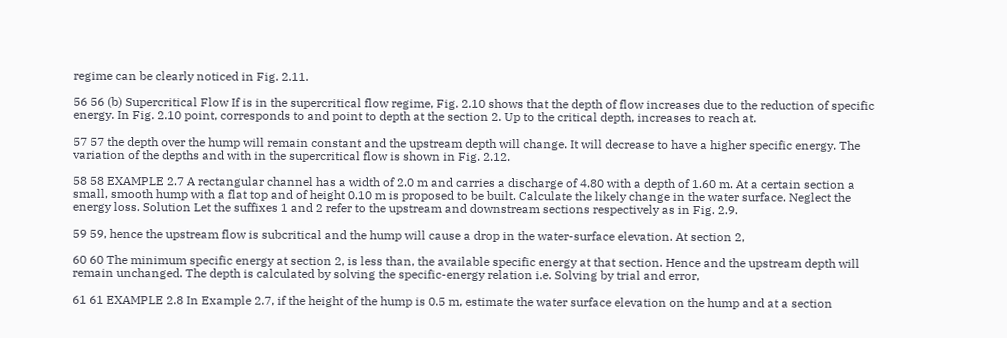regime can be clearly noticed in Fig. 2.11.

56 56 (b) Supercritical Flow If is in the supercritical flow regime, Fig. 2.10 shows that the depth of flow increases due to the reduction of specific energy. In Fig. 2.10 point, corresponds to and point to depth at the section 2. Up to the critical depth, increases to reach at.

57 57 the depth over the hump will remain constant and the upstream depth will change. It will decrease to have a higher specific energy. The variation of the depths and with in the supercritical flow is shown in Fig. 2.12.

58 58 EXAMPLE 2.7 A rectangular channel has a width of 2.0 m and carries a discharge of 4.80 with a depth of 1.60 m. At a certain section a small, smooth hump with a flat top and of height 0.10 m is proposed to be built. Calculate the likely change in the water surface. Neglect the energy loss. Solution Let the suffixes 1 and 2 refer to the upstream and downstream sections respectively as in Fig. 2.9.

59 59, hence the upstream flow is subcritical and the hump will cause a drop in the water-surface elevation. At section 2,

60 60 The minimum specific energy at section 2, is less than, the available specific energy at that section. Hence and the upstream depth will remain unchanged. The depth is calculated by solving the specific-energy relation i.e. Solving by trial and error,

61 61 EXAMPLE 2.8 In Example 2.7, if the height of the hump is 0.5 m, estimate the water surface elevation on the hump and at a section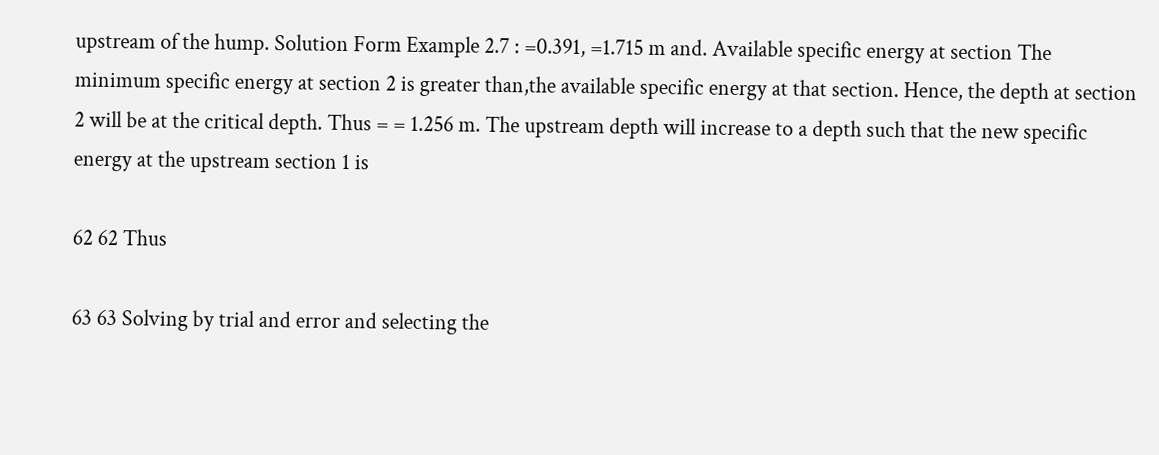upstream of the hump. Solution Form Example 2.7 : =0.391, =1.715 m and. Available specific energy at section The minimum specific energy at section 2 is greater than,the available specific energy at that section. Hence, the depth at section 2 will be at the critical depth. Thus = = 1.256 m. The upstream depth will increase to a depth such that the new specific energy at the upstream section 1 is

62 62 Thus

63 63 Solving by trial and error and selecting the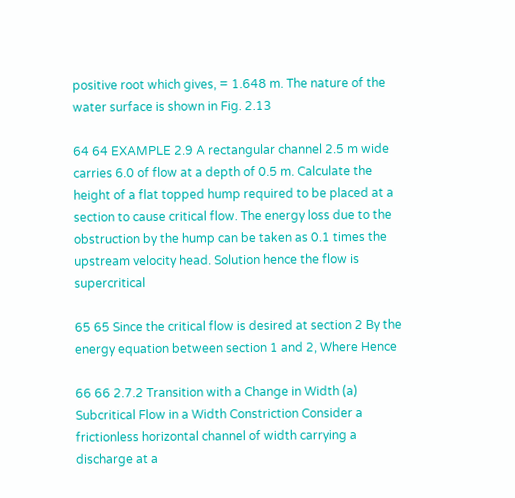positive root which gives, = 1.648 m. The nature of the water surface is shown in Fig. 2.13

64 64 EXAMPLE 2.9 A rectangular channel 2.5 m wide carries 6.0 of flow at a depth of 0.5 m. Calculate the height of a flat topped hump required to be placed at a section to cause critical flow. The energy loss due to the obstruction by the hump can be taken as 0.1 times the upstream velocity head. Solution hence the flow is supercritical

65 65 Since the critical flow is desired at section 2 By the energy equation between section 1 and 2, Where Hence

66 66 2.7.2 Transition with a Change in Width (a) Subcritical Flow in a Width Constriction Consider a frictionless horizontal channel of width carrying a discharge at a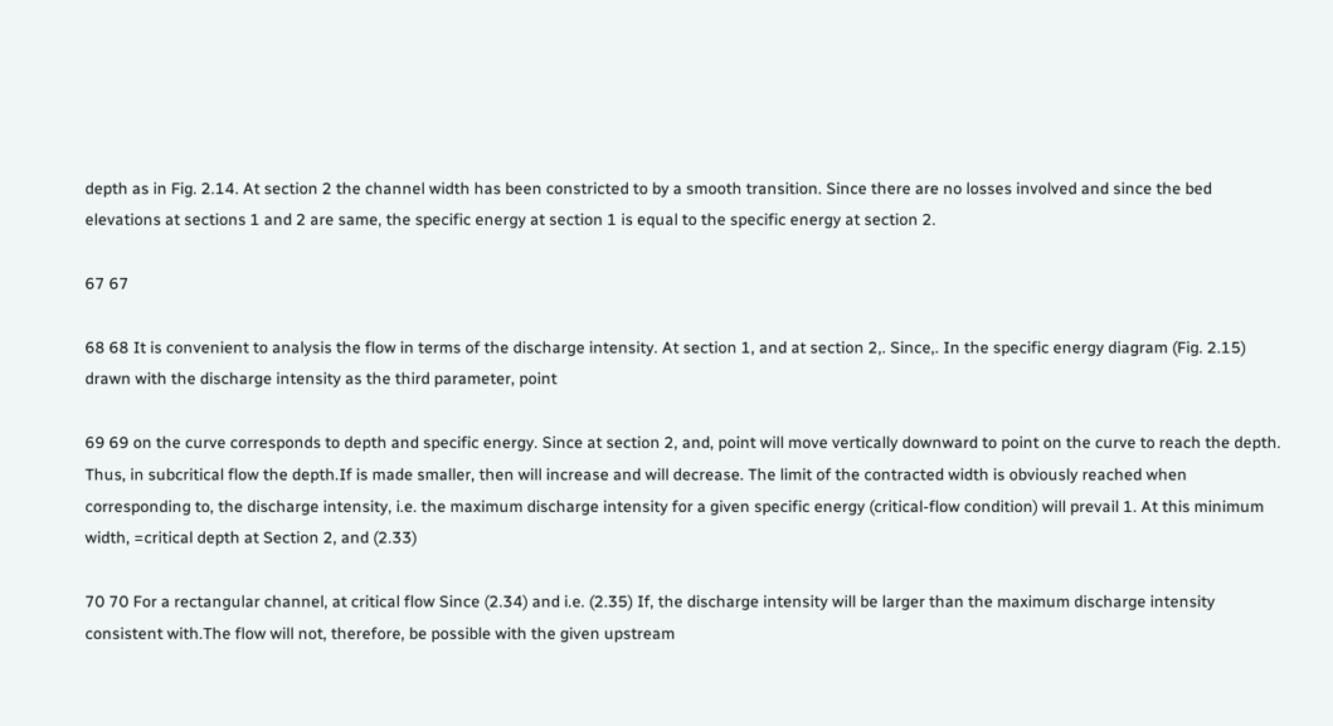depth as in Fig. 2.14. At section 2 the channel width has been constricted to by a smooth transition. Since there are no losses involved and since the bed elevations at sections 1 and 2 are same, the specific energy at section 1 is equal to the specific energy at section 2.

67 67

68 68 It is convenient to analysis the flow in terms of the discharge intensity. At section 1, and at section 2,. Since,. In the specific energy diagram (Fig. 2.15) drawn with the discharge intensity as the third parameter, point

69 69 on the curve corresponds to depth and specific energy. Since at section 2, and, point will move vertically downward to point on the curve to reach the depth. Thus, in subcritical flow the depth.If is made smaller, then will increase and will decrease. The limit of the contracted width is obviously reached when corresponding to, the discharge intensity, i.e. the maximum discharge intensity for a given specific energy (critical-flow condition) will prevail 1. At this minimum width, =critical depth at Section 2, and (2.33)

70 70 For a rectangular channel, at critical flow Since (2.34) and i.e. (2.35) If, the discharge intensity will be larger than the maximum discharge intensity consistent with.The flow will not, therefore, be possible with the given upstream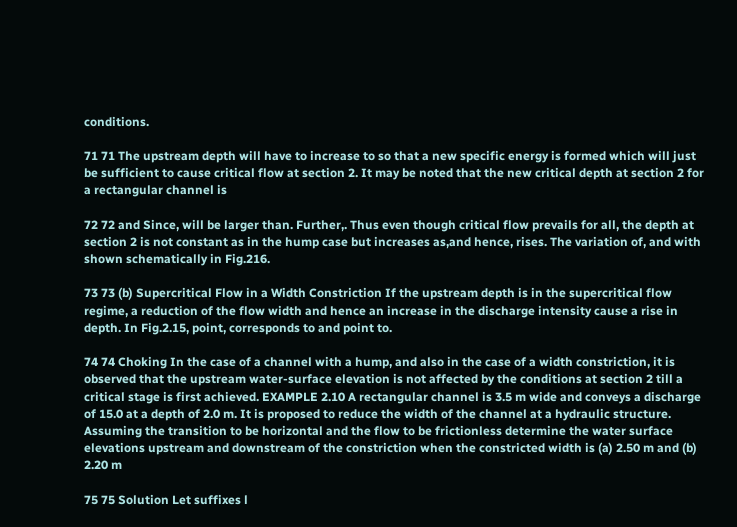conditions.

71 71 The upstream depth will have to increase to so that a new specific energy is formed which will just be sufficient to cause critical flow at section 2. It may be noted that the new critical depth at section 2 for a rectangular channel is

72 72 and Since, will be larger than. Further,. Thus even though critical flow prevails for all, the depth at section 2 is not constant as in the hump case but increases as,and hence, rises. The variation of, and with shown schematically in Fig.216.

73 73 (b) Supercritical Flow in a Width Constriction If the upstream depth is in the supercritical flow regime, a reduction of the flow width and hence an increase in the discharge intensity cause a rise in depth. In Fig.2.15, point, corresponds to and point to.

74 74 Choking In the case of a channel with a hump, and also in the case of a width constriction, it is observed that the upstream water-surface elevation is not affected by the conditions at section 2 till a critical stage is first achieved. EXAMPLE 2.10 A rectangular channel is 3.5 m wide and conveys a discharge of 15.0 at a depth of 2.0 m. It is proposed to reduce the width of the channel at a hydraulic structure. Assuming the transition to be horizontal and the flow to be frictionless determine the water surface elevations upstream and downstream of the constriction when the constricted width is (a) 2.50 m and (b) 2.20 m

75 75 Solution Let suffixes l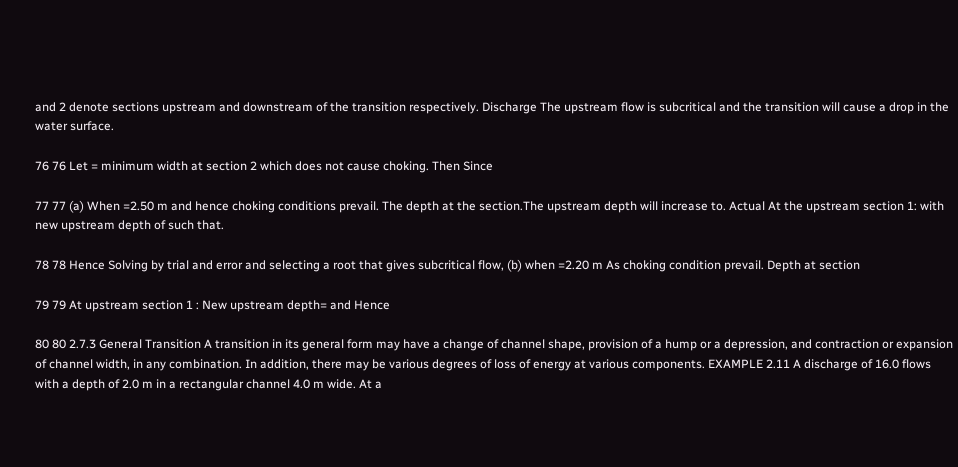and 2 denote sections upstream and downstream of the transition respectively. Discharge The upstream flow is subcritical and the transition will cause a drop in the water surface.

76 76 Let = minimum width at section 2 which does not cause choking. Then Since

77 77 (a) When =2.50 m and hence choking conditions prevail. The depth at the section.The upstream depth will increase to. Actual At the upstream section 1: with new upstream depth of such that.

78 78 Hence Solving by trial and error and selecting a root that gives subcritical flow, (b) when =2.20 m As choking condition prevail. Depth at section

79 79 At upstream section 1 : New upstream depth= and Hence

80 80 2.7.3 General Transition A transition in its general form may have a change of channel shape, provision of a hump or a depression, and contraction or expansion of channel width, in any combination. In addition, there may be various degrees of loss of energy at various components. EXAMPLE 2.11 A discharge of 16.0 flows with a depth of 2.0 m in a rectangular channel 4.0 m wide. At a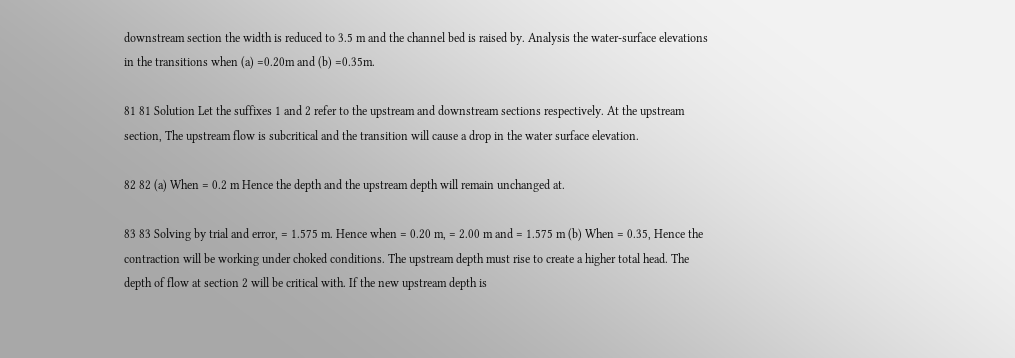downstream section the width is reduced to 3.5 m and the channel bed is raised by. Analysis the water-surface elevations in the transitions when (a) =0.20m and (b) =0.35m.

81 81 Solution Let the suffixes 1 and 2 refer to the upstream and downstream sections respectively. At the upstream section, The upstream flow is subcritical and the transition will cause a drop in the water surface elevation.

82 82 (a) When = 0.2 m Hence the depth and the upstream depth will remain unchanged at.

83 83 Solving by trial and error, = 1.575 m. Hence when = 0.20 m, = 2.00 m and = 1.575 m (b) When = 0.35, Hence the contraction will be working under choked conditions. The upstream depth must rise to create a higher total head. The depth of flow at section 2 will be critical with. If the new upstream depth is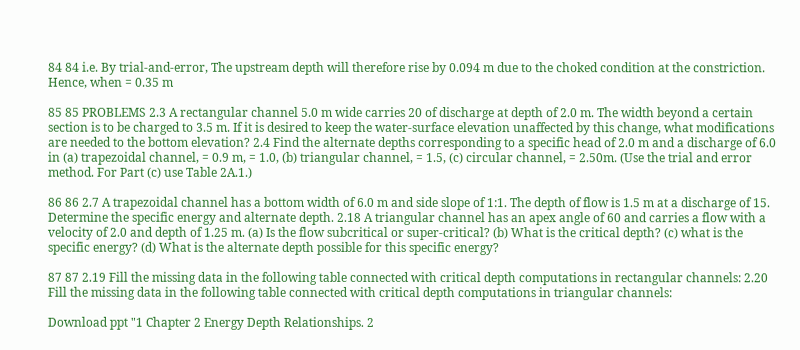84 84 i.e. By trial-and-error, The upstream depth will therefore rise by 0.094 m due to the choked condition at the constriction. Hence, when = 0.35 m

85 85 PROBLEMS 2.3 A rectangular channel 5.0 m wide carries 20 of discharge at depth of 2.0 m. The width beyond a certain section is to be charged to 3.5 m. If it is desired to keep the water-surface elevation unaffected by this change, what modifications are needed to the bottom elevation? 2.4 Find the alternate depths corresponding to a specific head of 2.0 m and a discharge of 6.0 in (a) trapezoidal channel, = 0.9 m, = 1.0, (b) triangular channel, = 1.5, (c) circular channel, = 2.50m. (Use the trial and error method. For Part (c) use Table 2A.1.)

86 86 2.7 A trapezoidal channel has a bottom width of 6.0 m and side slope of 1:1. The depth of flow is 1.5 m at a discharge of 15. Determine the specific energy and alternate depth. 2.18 A triangular channel has an apex angle of 60 and carries a flow with a velocity of 2.0 and depth of 1.25 m. (a) Is the flow subcritical or super-critical? (b) What is the critical depth? (c) what is the specific energy? (d) What is the alternate depth possible for this specific energy?

87 87 2.19 Fill the missing data in the following table connected with critical depth computations in rectangular channels: 2.20 Fill the missing data in the following table connected with critical depth computations in triangular channels:

Download ppt "1 Chapter 2 Energy Depth Relationships. 2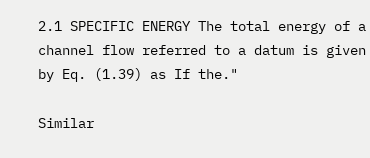2.1 SPECIFIC ENERGY The total energy of a channel flow referred to a datum is given by Eq. (1.39) as If the."

Similar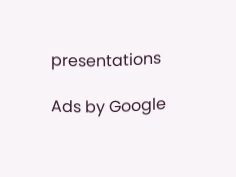presentations

Ads by Google